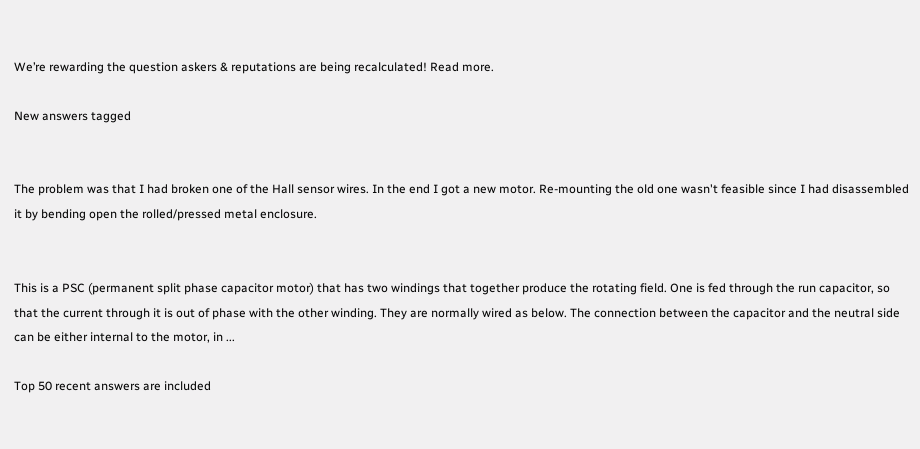We’re rewarding the question askers & reputations are being recalculated! Read more.

New answers tagged


The problem was that I had broken one of the Hall sensor wires. In the end I got a new motor. Re-mounting the old one wasn't feasible since I had disassembled it by bending open the rolled/pressed metal enclosure.


This is a PSC (permanent split phase capacitor motor) that has two windings that together produce the rotating field. One is fed through the run capacitor, so that the current through it is out of phase with the other winding. They are normally wired as below. The connection between the capacitor and the neutral side can be either internal to the motor, in ...

Top 50 recent answers are included